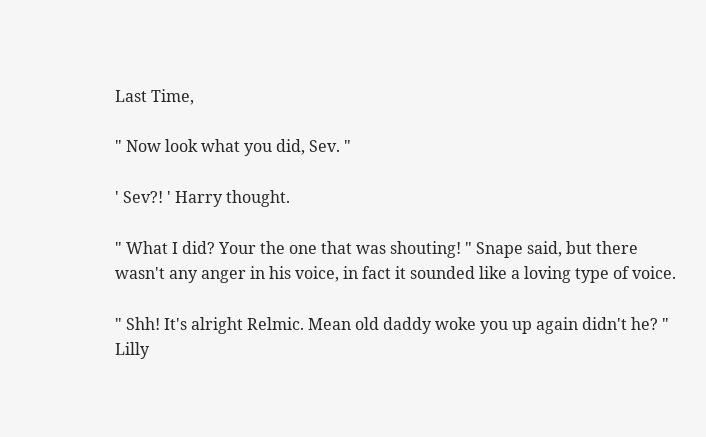Last Time,

" Now look what you did, Sev. "

' Sev?! ' Harry thought.

" What I did? Your the one that was shouting! " Snape said, but there wasn't any anger in his voice, in fact it sounded like a loving type of voice.

" Shh! It's alright Relmic. Mean old daddy woke you up again didn't he? " Lilly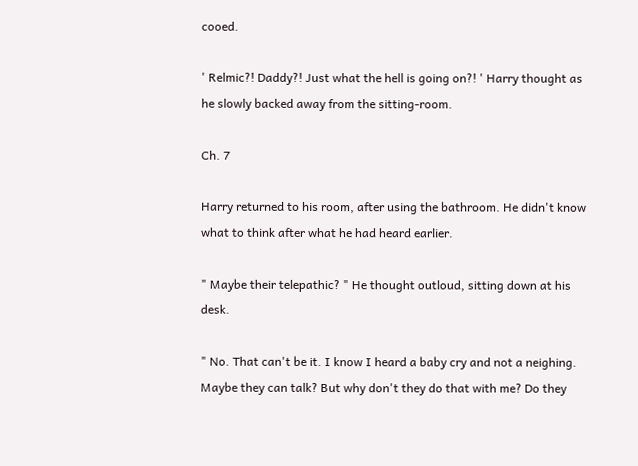cooed.

' Relmic?! Daddy?! Just what the hell is going on?! ' Harry thought as he slowly backed away from the sitting-room.

Ch. 7

Harry returned to his room, after using the bathroom. He didn't know what to think after what he had heard earlier.

" Maybe their telepathic? " He thought outloud, sitting down at his desk.

" No. That can't be it. I know I heard a baby cry and not a neighing. Maybe they can talk? But why don't they do that with me? Do they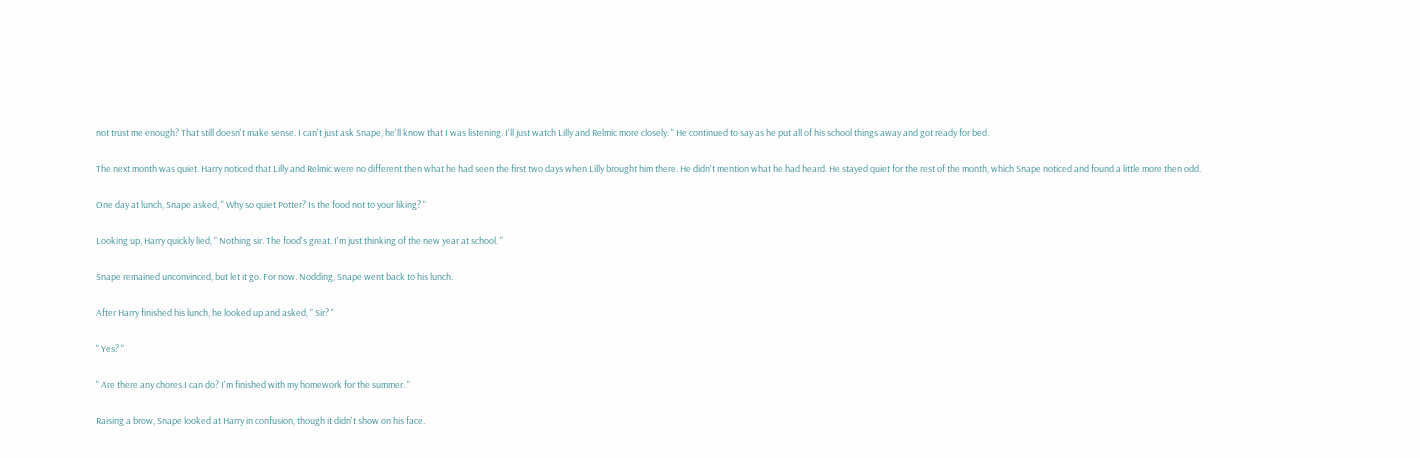not trust me enough? That still doesn't make sense. I can't just ask Snape, he'll know that I was listening. I'll just watch Lilly and Relmic more closely. " He continued to say as he put all of his school things away and got ready for bed.

The next month was quiet. Harry noticed that Lilly and Relmic were no different then what he had seen the first two days when Lilly brought him there. He didn't mention what he had heard. He stayed quiet for the rest of the month, which Snape noticed and found a little more then odd.

One day at lunch, Snape asked, " Why so quiet Potter? Is the food not to your liking? "

Looking up, Harry quickly lied, " Nothing sir. The food's great. I'm just thinking of the new year at school. "

Snape remained unconvinced, but let it go. For now. Nodding, Snape went back to his lunch.

After Harry finished his lunch, he looked up and asked, " Sir? "

" Yes? "

" Are there any chores I can do? I'm finished with my homework for the summer. "

Raising a brow, Snape looked at Harry in confusion, though it didn't show on his face.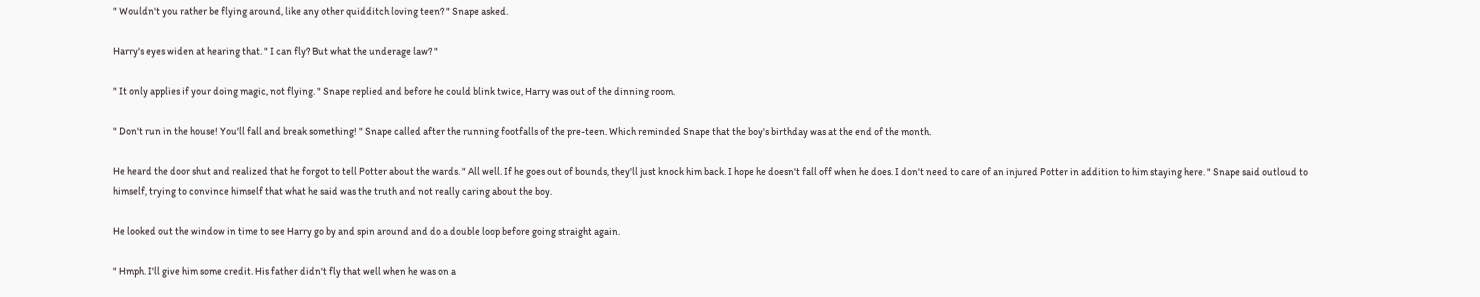" Wouldn't you rather be flying around, like any other quidditch loving teen? " Snape asked.

Harry's eyes widen at hearing that. " I can fly? But what the underage law? "

" It only applies if your doing magic, not flying. " Snape replied and before he could blink twice, Harry was out of the dinning room.

" Don't run in the house! You'll fall and break something! " Snape called after the running footfalls of the pre-teen. Which reminded Snape that the boy's birthday was at the end of the month.

He heard the door shut and realized that he forgot to tell Potter about the wards. " All well. If he goes out of bounds, they'll just knock him back. I hope he doesn't fall off when he does. I don't need to care of an injured Potter in addition to him staying here. " Snape said outloud to himself, trying to convince himself that what he said was the truth and not really caring about the boy.

He looked out the window in time to see Harry go by and spin around and do a double loop before going straight again.

" Hmph. I'll give him some credit. His father didn't fly that well when he was on a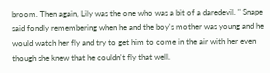broom. Then again, Lily was the one who was a bit of a daredevil. " Snape said fondly remembering when he and the boy's mother was young and he would watch her fly and try to get him to come in the air with her even though she knew that he couldn't fly that well.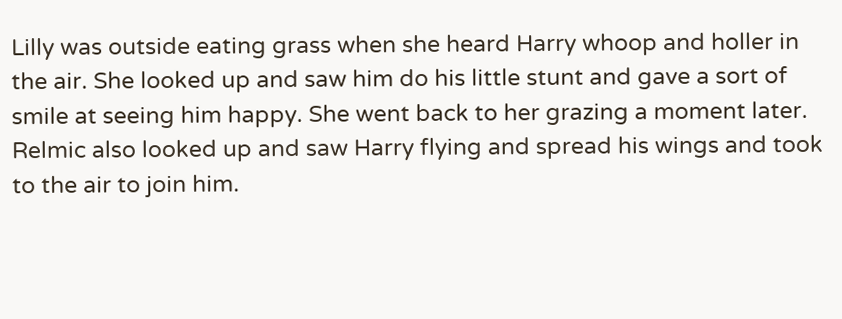Lilly was outside eating grass when she heard Harry whoop and holler in the air. She looked up and saw him do his little stunt and gave a sort of smile at seeing him happy. She went back to her grazing a moment later. Relmic also looked up and saw Harry flying and spread his wings and took to the air to join him.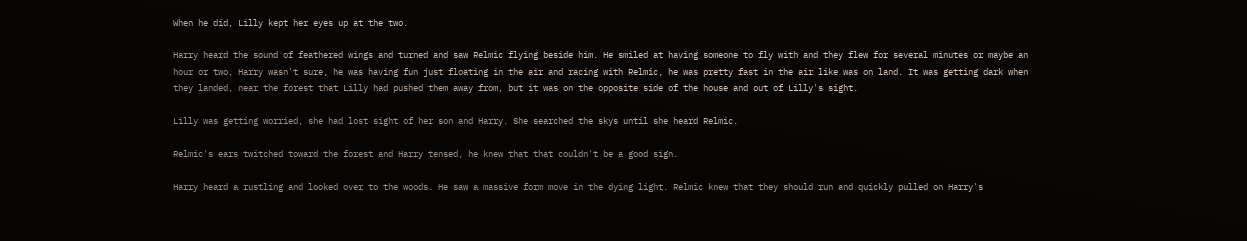When he did, Lilly kept her eyes up at the two.

Harry heard the sound of feathered wings and turned and saw Relmic flying beside him. He smiled at having someone to fly with and they flew for several minutes or maybe an hour or two, Harry wasn't sure, he was having fun just floating in the air and racing with Relmic, he was pretty fast in the air like was on land. It was getting dark when they landed, near the forest that Lilly had pushed them away from, but it was on the opposite side of the house and out of Lilly's sight.

Lilly was getting worried, she had lost sight of her son and Harry. She searched the skys until she heard Relmic.

Relmic's ears twitched toward the forest and Harry tensed, he knew that that couldn't be a good sign.

Harry heard a rustling and looked over to the woods. He saw a massive form move in the dying light. Relmic knew that they should run and quickly pulled on Harry's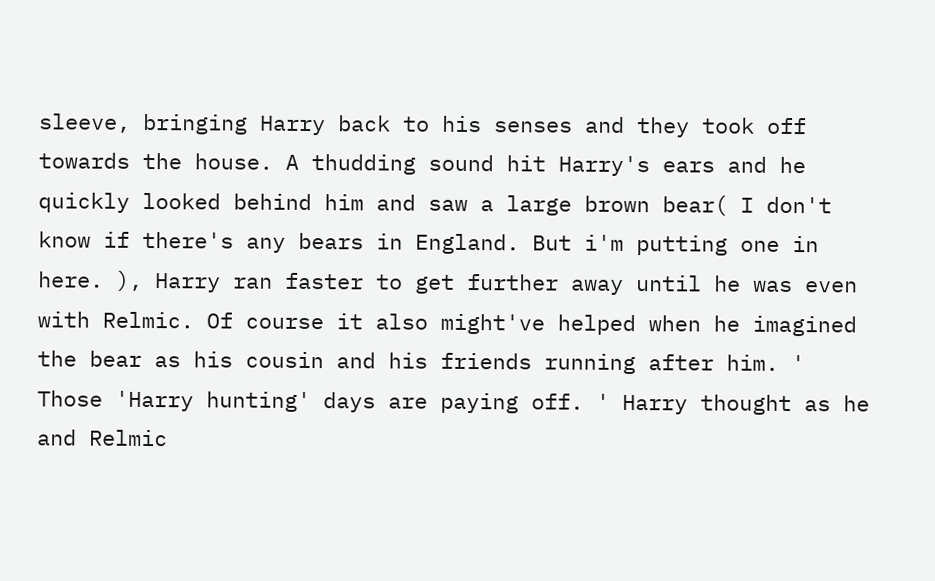sleeve, bringing Harry back to his senses and they took off towards the house. A thudding sound hit Harry's ears and he quickly looked behind him and saw a large brown bear( I don't know if there's any bears in England. But i'm putting one in here. ), Harry ran faster to get further away until he was even with Relmic. Of course it also might've helped when he imagined the bear as his cousin and his friends running after him. ' Those 'Harry hunting' days are paying off. ' Harry thought as he and Relmic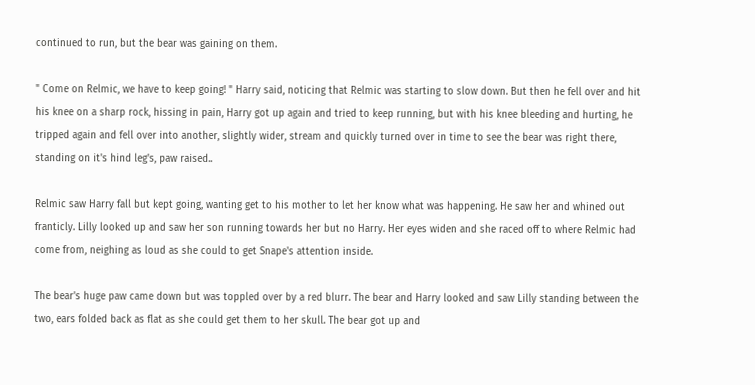continued to run, but the bear was gaining on them.

" Come on Relmic, we have to keep going! " Harry said, noticing that Relmic was starting to slow down. But then he fell over and hit his knee on a sharp rock, hissing in pain, Harry got up again and tried to keep running, but with his knee bleeding and hurting, he tripped again and fell over into another, slightly wider, stream and quickly turned over in time to see the bear was right there, standing on it's hind leg's, paw raised..

Relmic saw Harry fall but kept going, wanting get to his mother to let her know what was happening. He saw her and whined out franticly. Lilly looked up and saw her son running towards her but no Harry. Her eyes widen and she raced off to where Relmic had come from, neighing as loud as she could to get Snape's attention inside.

The bear's huge paw came down but was toppled over by a red blurr. The bear and Harry looked and saw Lilly standing between the two, ears folded back as flat as she could get them to her skull. The bear got up and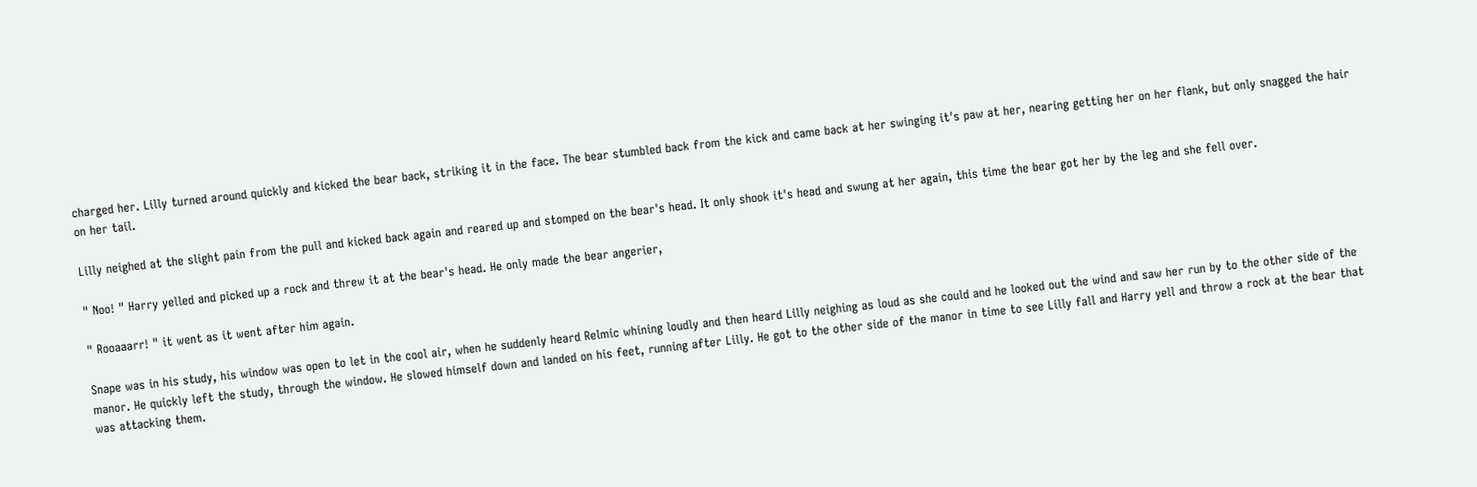charged her. Lilly turned around quickly and kicked the bear back, striking it in the face. The bear stumbled back from the kick and came back at her swinging it's paw at her, nearing getting her on her flank, but only snagged the hair on her tail.

Lilly neighed at the slight pain from the pull and kicked back again and reared up and stomped on the bear's head. It only shook it's head and swung at her again, this time the bear got her by the leg and she fell over.

" Noo! " Harry yelled and picked up a rock and threw it at the bear's head. He only made the bear angerier,

" Rooaaarr! " it went as it went after him again.

Snape was in his study, his window was open to let in the cool air, when he suddenly heard Relmic whining loudly and then heard Lilly neighing as loud as she could and he looked out the wind and saw her run by to the other side of the manor. He quickly left the study, through the window. He slowed himself down and landed on his feet, running after Lilly. He got to the other side of the manor in time to see Lilly fall and Harry yell and throw a rock at the bear that was attacking them.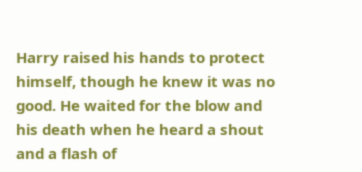Harry raised his hands to protect himself, though he knew it was no good. He waited for the blow and his death when he heard a shout and a flash of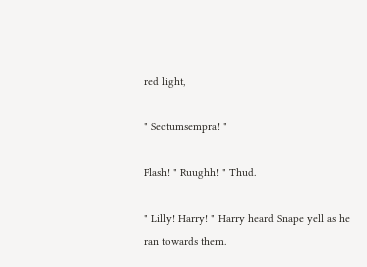red light,

" Sectumsempra! "

Flash! " Ruughh! " Thud.

" Lilly! Harry! " Harry heard Snape yell as he ran towards them.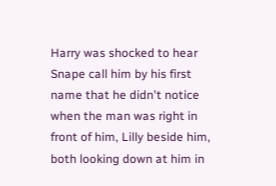Harry was shocked to hear Snape call him by his first name that he didn't notice when the man was right in front of him, Lilly beside him, both looking down at him in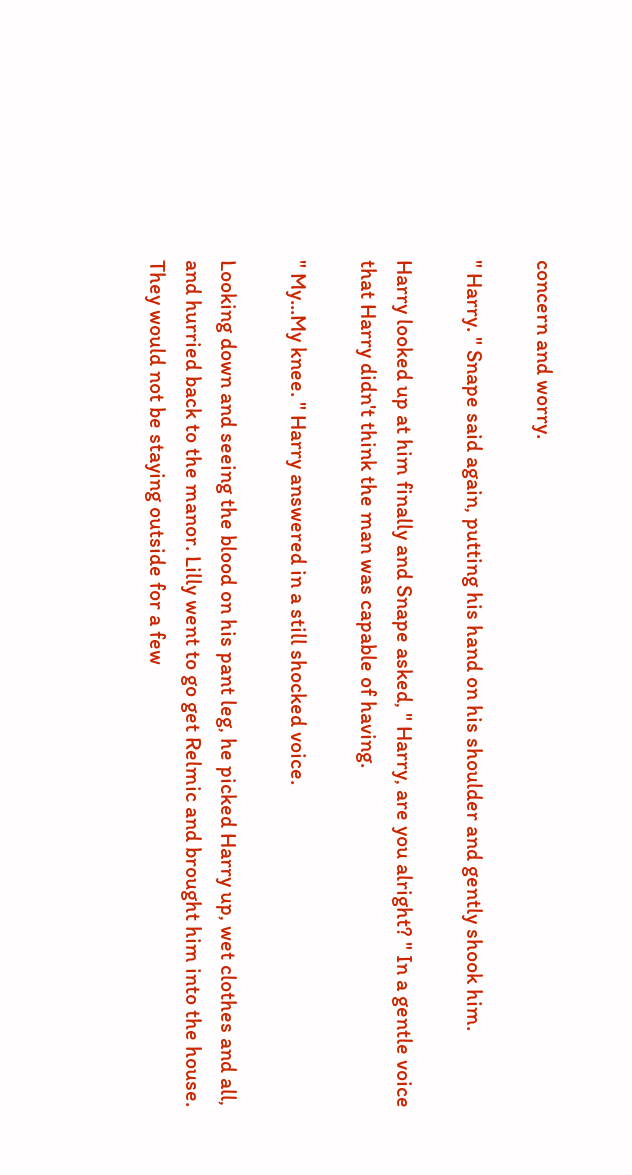concern and worry.

" Harry. " Snape said again, putting his hand on his shoulder and gently shook him.

Harry looked up at him finally and Snape asked, " Harry, are you alright? " In a gentle voice that Harry didn't think the man was capable of having.

" My...My knee. " Harry answered in a still shocked voice.

Looking down and seeing the blood on his pant leg, he picked Harry up, wet clothes and all, and hurried back to the manor. Lilly went to go get Relmic and brought him into the house. They would not be staying outside for a few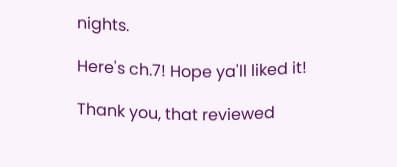nights.

Here's ch.7! Hope ya'll liked it!

Thank you, that reviewed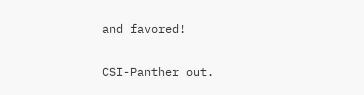and favored!

CSI-Panther out.